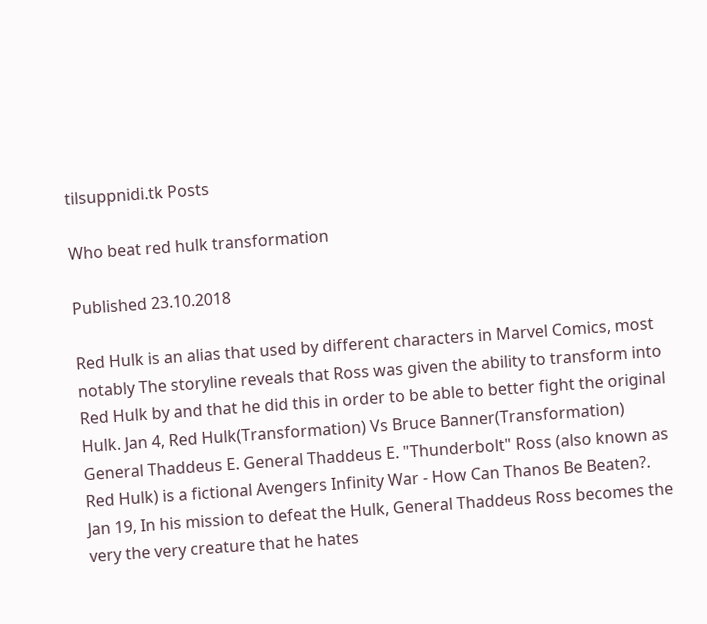tilsuppnidi.tk Posts

Who beat red hulk transformation

Published 23.10.2018

Red Hulk is an alias that used by different characters in Marvel Comics, most notably The storyline reveals that Ross was given the ability to transform into Red Hulk by and that he did this in order to be able to better fight the original Hulk. Jan 4, Red Hulk(Transformation) Vs Bruce Banner(Transformation) General Thaddeus E. General Thaddeus E. "Thunderbolt" Ross (also known as Red Hulk) is a fictional Avengers Infinity War - How Can Thanos Be Beaten?. Jan 19, In his mission to defeat the Hulk, General Thaddeus Ross becomes the very the very creature that he hates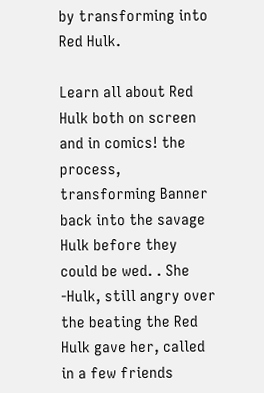by transforming into Red Hulk.

Learn all about Red Hulk both on screen and in comics! the process, transforming Banner back into the savage Hulk before they could be wed. . She -Hulk, still angry over the beating the Red Hulk gave her, called in a few friends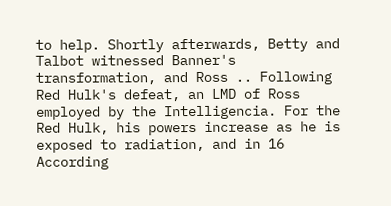to help. Shortly afterwards, Betty and Talbot witnessed Banner's transformation, and Ross .. Following Red Hulk's defeat, an LMD of Ross employed by the Intelligencia. For the Red Hulk, his powers increase as he is exposed to radiation, and in 16 According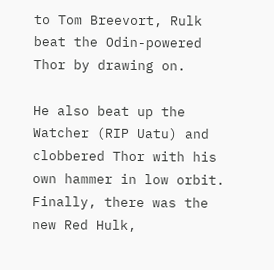to Tom Breevort, Rulk beat the Odin-powered Thor by drawing on.

He also beat up the Watcher (RIP Uatu) and clobbered Thor with his own hammer in low orbit. Finally, there was the new Red Hulk,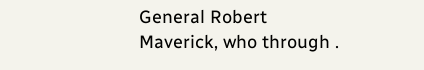General Robert Maverick, who through .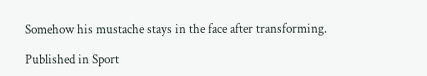Somehow his mustache stays in the face after transforming.

Published in Sport